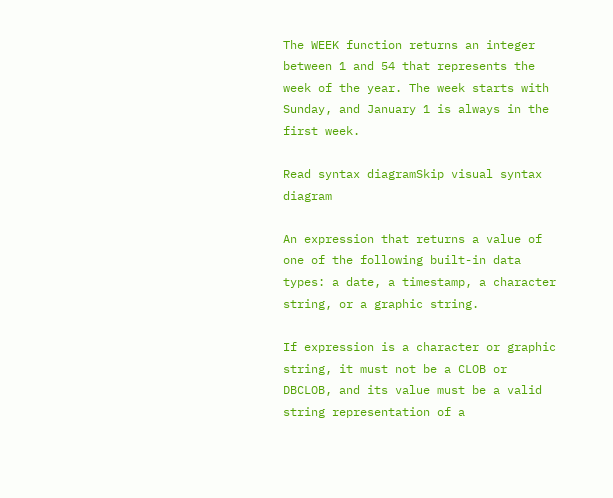The WEEK function returns an integer between 1 and 54 that represents the week of the year. The week starts with Sunday, and January 1 is always in the first week.

Read syntax diagramSkip visual syntax diagram

An expression that returns a value of one of the following built-in data types: a date, a timestamp, a character string, or a graphic string.

If expression is a character or graphic string, it must not be a CLOB or DBCLOB, and its value must be a valid string representation of a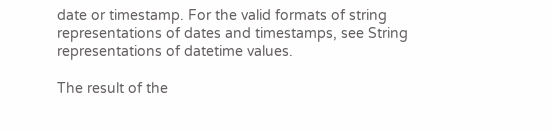date or timestamp. For the valid formats of string representations of dates and timestamps, see String representations of datetime values.

The result of the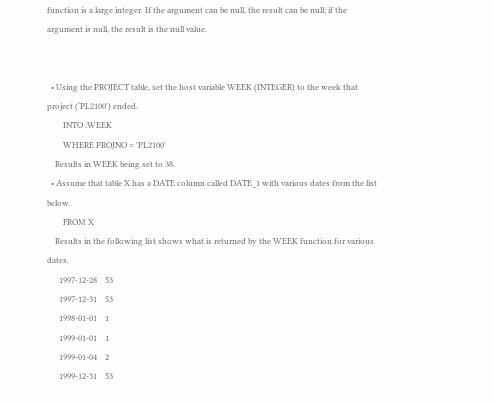function is a large integer. If the argument can be null, the result can be null; if the argument is null, the result is the null value.


  • Using the PROJECT table, set the host variable WEEK (INTEGER) to the week that project (‘PL2100') ended.
        INTO :WEEK
        WHERE PROJNO = 'PL2100'
    Results in WEEK being set to 38.
  • Assume that table X has a DATE column called DATE_1 with various dates from the list below.
        FROM X
    Results in the following list shows what is returned by the WEEK function for various dates.
      1997-12-28    53
      1997-12-31    53
      1998-01-01    1
      1999-01-01    1
      1999-01-04    2
      1999-12-31    53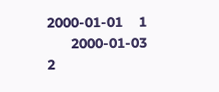2000-01-01    1
      2000-01-03    2